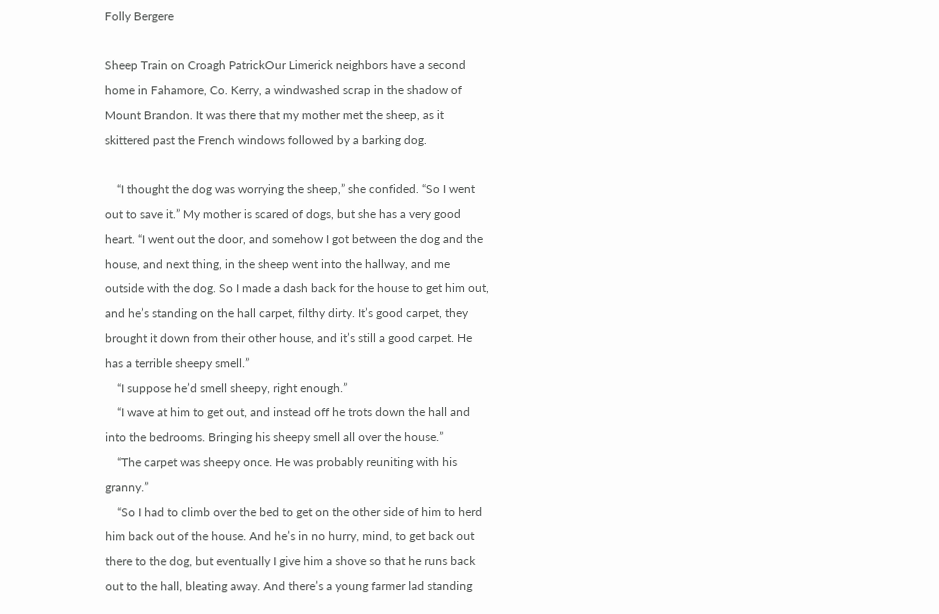Folly Bergere

Sheep Train on Croagh PatrickOur Limerick neighbors have a second home in Fahamore, Co. Kerry, a windwashed scrap in the shadow of Mount Brandon. It was there that my mother met the sheep, as it skittered past the French windows followed by a barking dog.

    “I thought the dog was worrying the sheep,” she confided. “So I went out to save it.” My mother is scared of dogs, but she has a very good heart. “I went out the door, and somehow I got between the dog and the house, and next thing, in the sheep went into the hallway, and me outside with the dog. So I made a dash back for the house to get him out, and he’s standing on the hall carpet, filthy dirty. It’s good carpet, they brought it down from their other house, and it’s still a good carpet. He has a terrible sheepy smell.”
    “I suppose he’d smell sheepy, right enough.”
    “I wave at him to get out, and instead off he trots down the hall and into the bedrooms. Bringing his sheepy smell all over the house.”
    “The carpet was sheepy once. He was probably reuniting with his granny.”
    “So I had to climb over the bed to get on the other side of him to herd him back out of the house. And he’s in no hurry, mind, to get back out there to the dog, but eventually I give him a shove so that he runs back out to the hall, bleating away. And there’s a young farmer lad standing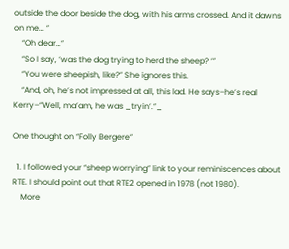outside the door beside the dog, with his arms crossed. And it dawns on me… ”
    “Oh dear…”
    “So I say, ‘was the dog trying to herd the sheep? ‘”
    “You were sheepish, like?” She ignores this.
    “And, oh, he’s not impressed at all, this lad. He says–he’s real Kerry–“Well, ma’am, he was _tryin’.”_

One thought on “Folly Bergere”

  1. I followed your “sheep worrying” link to your reminiscences about RTE. I should point out that RTE2 opened in 1978 (not 1980).
    More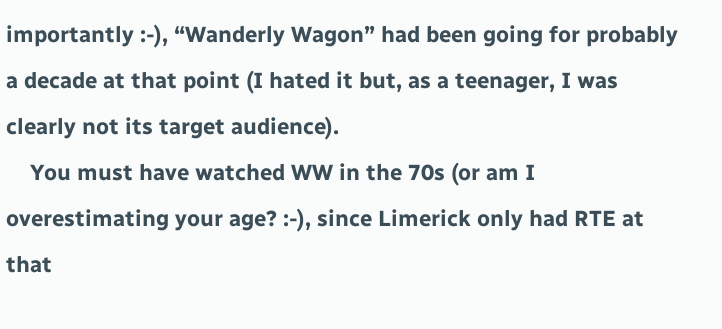importantly :-), “Wanderly Wagon” had been going for probably a decade at that point (I hated it but, as a teenager, I was clearly not its target audience).
    You must have watched WW in the 70s (or am I overestimating your age? :-), since Limerick only had RTE at that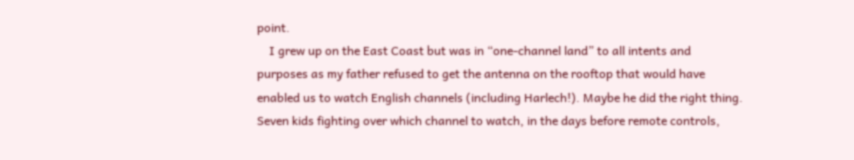point.
    I grew up on the East Coast but was in “one-channel land” to all intents and purposes as my father refused to get the antenna on the rooftop that would have enabled us to watch English channels (including Harlech!). Maybe he did the right thing. Seven kids fighting over which channel to watch, in the days before remote controls,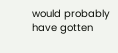would probably have gotten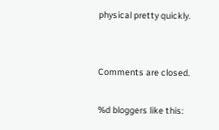physical pretty quickly.


Comments are closed.

%d bloggers like this: